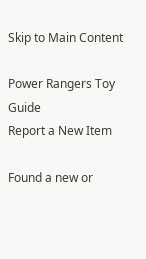Skip to Main Content

Power Rangers Toy Guide
Report a New Item

Found a new or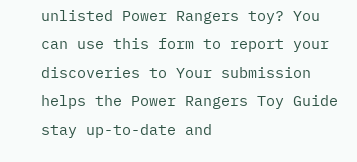unlisted Power Rangers toy? You can use this form to report your discoveries to Your submission helps the Power Rangers Toy Guide stay up-to-date and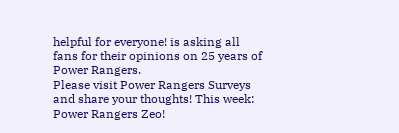helpful for everyone! is asking all fans for their opinions on 25 years of Power Rangers.
Please visit Power Rangers Surveys and share your thoughts! This week: Power Rangers Zeo!